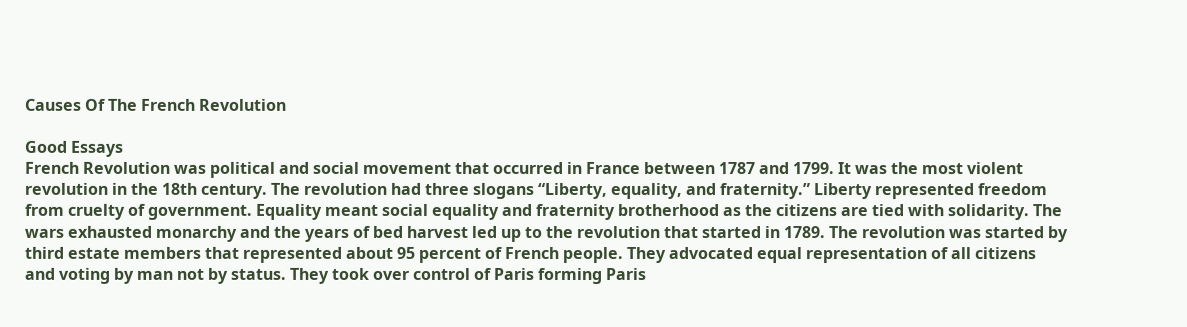Causes Of The French Revolution

Good Essays
French Revolution was political and social movement that occurred in France between 1787 and 1799. It was the most violent revolution in the 18th century. The revolution had three slogans “Liberty, equality, and fraternity.” Liberty represented freedom from cruelty of government. Equality meant social equality and fraternity brotherhood as the citizens are tied with solidarity. The wars exhausted monarchy and the years of bed harvest led up to the revolution that started in 1789. The revolution was started by third estate members that represented about 95 percent of French people. They advocated equal representation of all citizens and voting by man not by status. They took over control of Paris forming Paris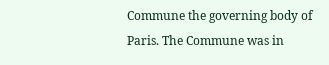Commune the governing body of Paris. The Commune was in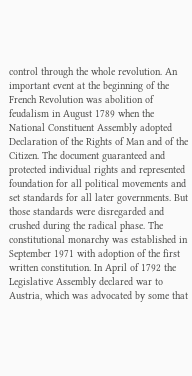control through the whole revolution. An important event at the beginning of the French Revolution was abolition of feudalism in August 1789 when the National Constituent Assembly adopted Declaration of the Rights of Man and of the Citizen. The document guaranteed and protected individual rights and represented foundation for all political movements and set standards for all later governments. But those standards were disregarded and crushed during the radical phase. The constitutional monarchy was established in September 1971 with adoption of the first written constitution. In April of 1792 the Legislative Assembly declared war to Austria, which was advocated by some that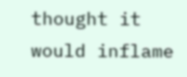thought it would inflame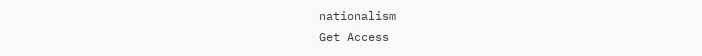nationalism
Get Access